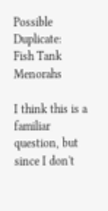Possible Duplicate:
Fish Tank Menorahs

I think this is a familiar question, but since I don't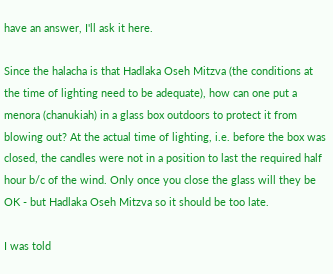have an answer, I'll ask it here.

Since the halacha is that Hadlaka Oseh Mitzva (the conditions at the time of lighting need to be adequate), how can one put a menora (chanukiah) in a glass box outdoors to protect it from blowing out? At the actual time of lighting, i.e. before the box was closed, the candles were not in a position to last the required half hour b/c of the wind. Only once you close the glass will they be OK - but Hadlaka Oseh Mitzva so it should be too late.

I was told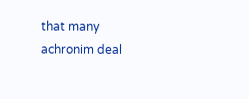that many achronim deal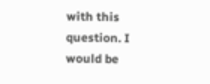with this question. I would be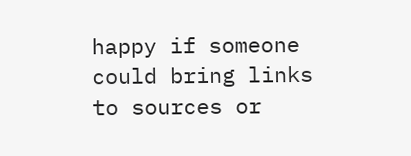happy if someone could bring links to sources or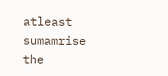atleast sumamrise the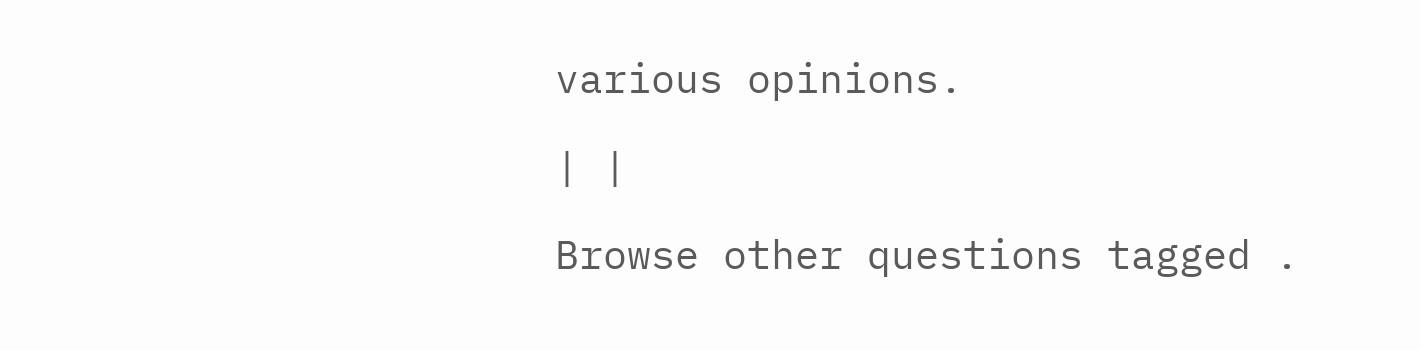various opinions.

| |

Browse other questions tagged .